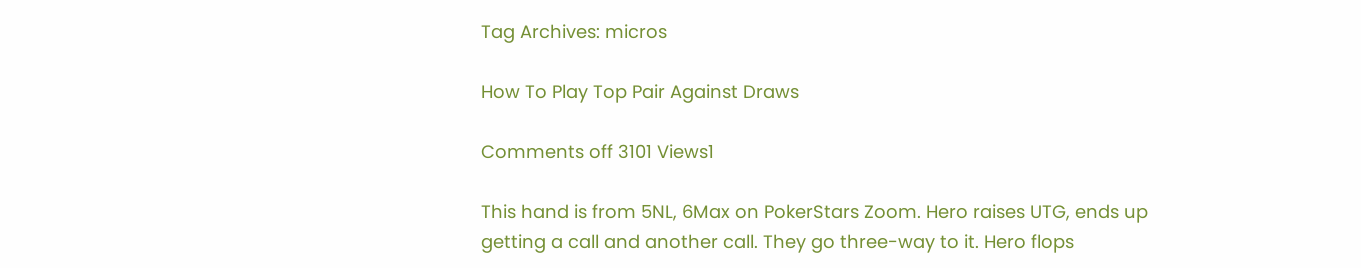Tag Archives: micros

How To Play Top Pair Against Draws

Comments off 3101 Views1

This hand is from 5NL, 6Max on PokerStars Zoom. Hero raises UTG, ends up getting a call and another call. They go three-way to it. Hero flops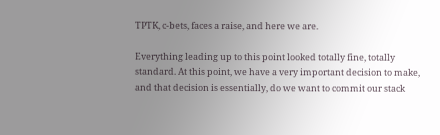TPTK, c-bets, faces a raise, and here we are.

Everything leading up to this point looked totally fine, totally standard. At this point, we have a very important decision to make, and that decision is essentially, do we want to commit our stack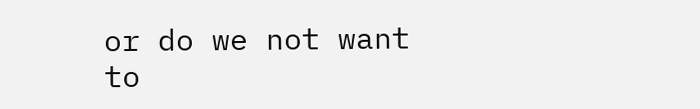or do we not want to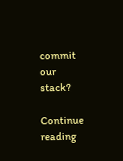commit our stack?

Continue reading